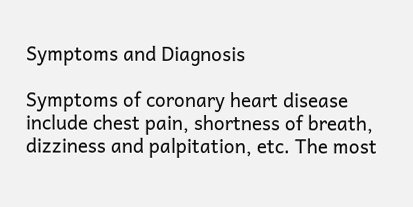Symptoms and Diagnosis

Symptoms of coronary heart disease include chest pain, shortness of breath, dizziness and palpitation, etc. The most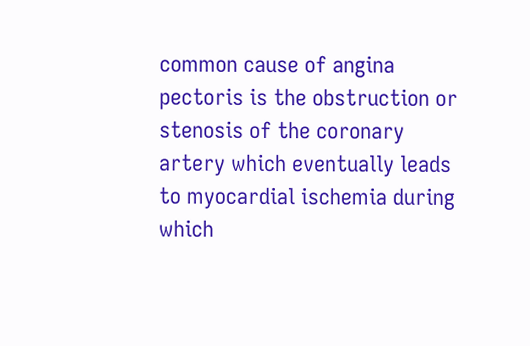common cause of angina pectoris is the obstruction or stenosis of the coronary artery which eventually leads to myocardial ischemia during which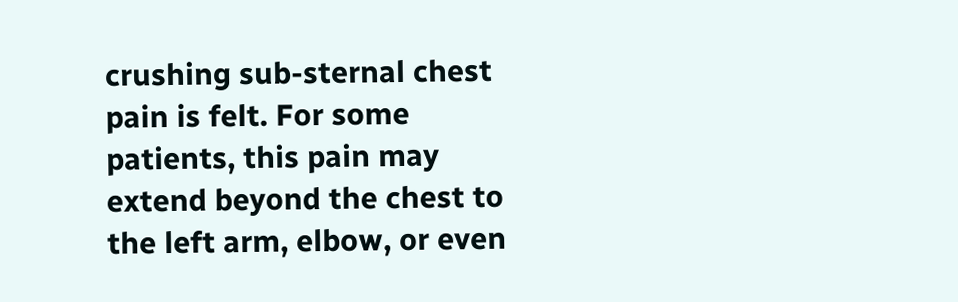crushing sub-sternal chest pain is felt. For some patients, this pain may extend beyond the chest to the left arm, elbow, or even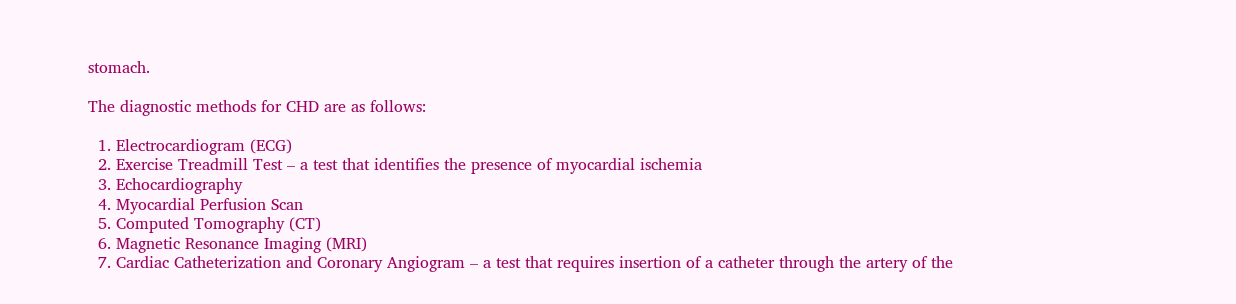stomach.

The diagnostic methods for CHD are as follows:

  1. Electrocardiogram (ECG)
  2. Exercise Treadmill Test – a test that identifies the presence of myocardial ischemia
  3. Echocardiography
  4. Myocardial Perfusion Scan
  5. Computed Tomography (CT)
  6. Magnetic Resonance Imaging (MRI)
  7. Cardiac Catheterization and Coronary Angiogram – a test that requires insertion of a catheter through the artery of the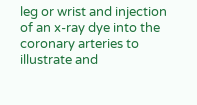leg or wrist and injection of an x-ray dye into the coronary arteries to illustrate and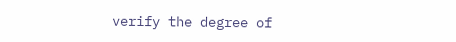verify the degree of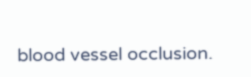blood vessel occlusion.